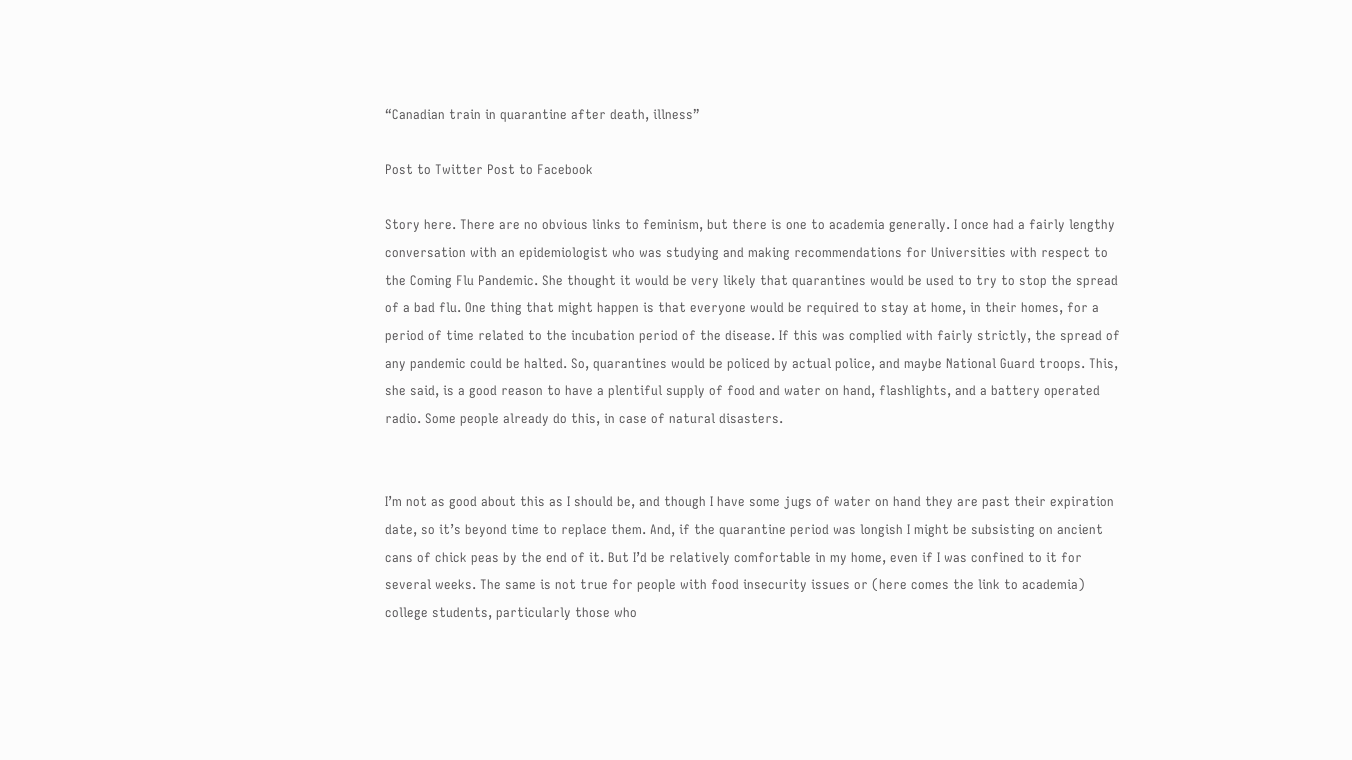“Canadian train in quarantine after death, illness”

Post to Twitter Post to Facebook

Story here. There are no obvious links to feminism, but there is one to academia generally. I once had a fairly lengthy conversation with an epidemiologist who was studying and making recommendations for Universities with respect to the Coming Flu Pandemic. She thought it would be very likely that quarantines would be used to try to stop the spread of a bad flu. One thing that might happen is that everyone would be required to stay at home, in their homes, for a period of time related to the incubation period of the disease. If this was complied with fairly strictly, the spread of any pandemic could be halted. So, quarantines would be policed by actual police, and maybe National Guard troops. This, she said, is a good reason to have a plentiful supply of food and water on hand, flashlights, and a battery operated radio. Some people already do this, in case of natural disasters.


I’m not as good about this as I should be, and though I have some jugs of water on hand they are past their expiration date, so it’s beyond time to replace them. And, if the quarantine period was longish I might be subsisting on ancient cans of chick peas by the end of it. But I’d be relatively comfortable in my home, even if I was confined to it for several weeks. The same is not true for people with food insecurity issues or (here comes the link to academia) college students, particularly those who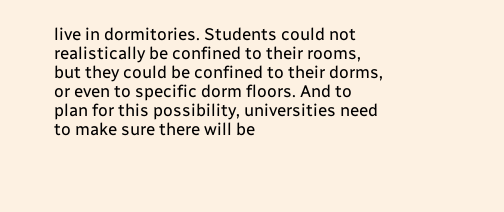live in dormitories. Students could not realistically be confined to their rooms, but they could be confined to their dorms, or even to specific dorm floors. And to plan for this possibility, universities need to make sure there will be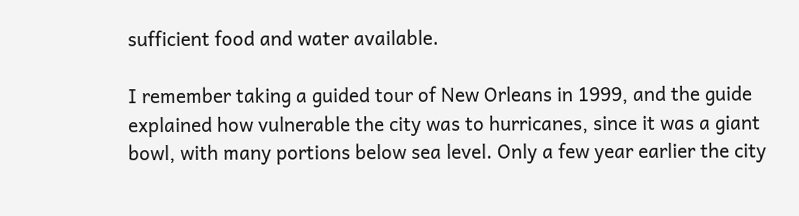sufficient food and water available.

I remember taking a guided tour of New Orleans in 1999, and the guide explained how vulnerable the city was to hurricanes, since it was a giant bowl, with many portions below sea level. Only a few year earlier the city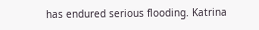has endured serious flooding. Katrina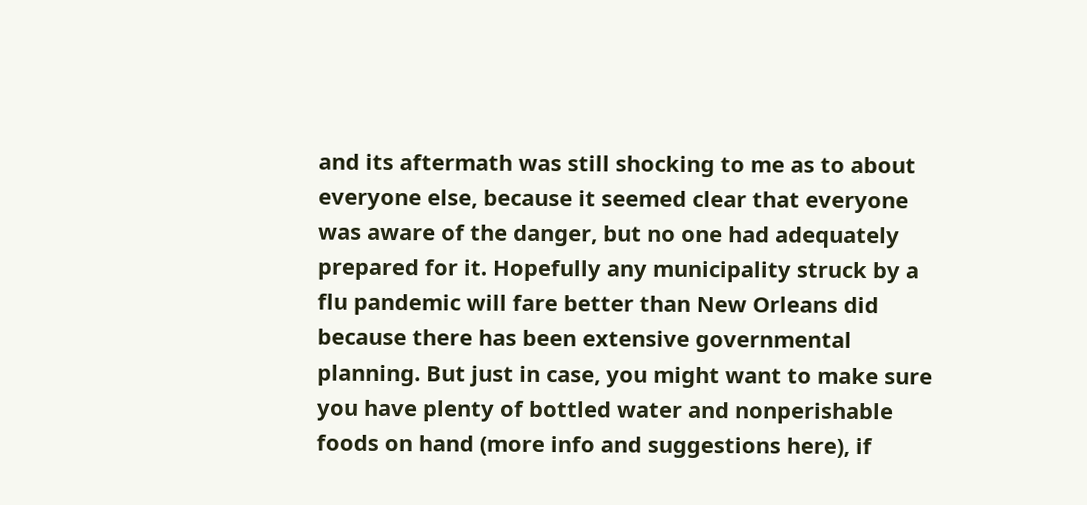and its aftermath was still shocking to me as to about everyone else, because it seemed clear that everyone was aware of the danger, but no one had adequately prepared for it. Hopefully any municipality struck by a flu pandemic will fare better than New Orleans did because there has been extensive governmental planning. But just in case, you might want to make sure you have plenty of bottled water and nonperishable foods on hand (more info and suggestions here), if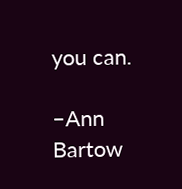you can.

–Ann Bartow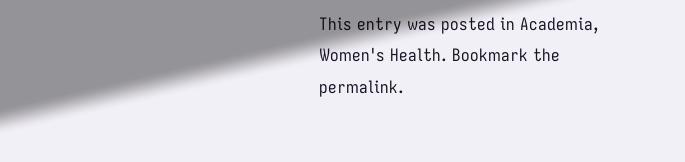This entry was posted in Academia, Women's Health. Bookmark the permalink.